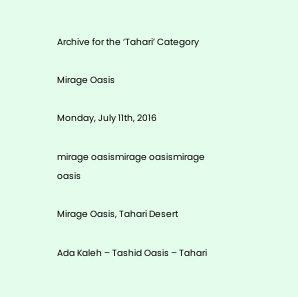Archive for the ‘Tahari’ Category

Mirage Oasis

Monday, July 11th, 2016

mirage oasismirage oasismirage oasis

Mirage Oasis, Tahari Desert

Ada Kaleh – Tashid Oasis – Tahari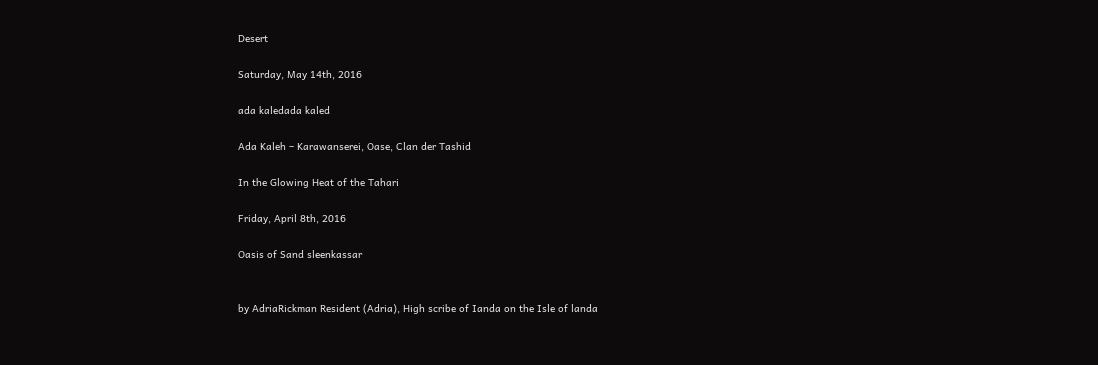Desert

Saturday, May 14th, 2016

ada kaledada kaled

Ada Kaleh – Karawanserei, Oase, Clan der Tashid

In the Glowing Heat of the Tahari

Friday, April 8th, 2016

Oasis of Sand sleenkassar


by AdriaRickman Resident (Adria), High scribe of Ianda on the Isle of landa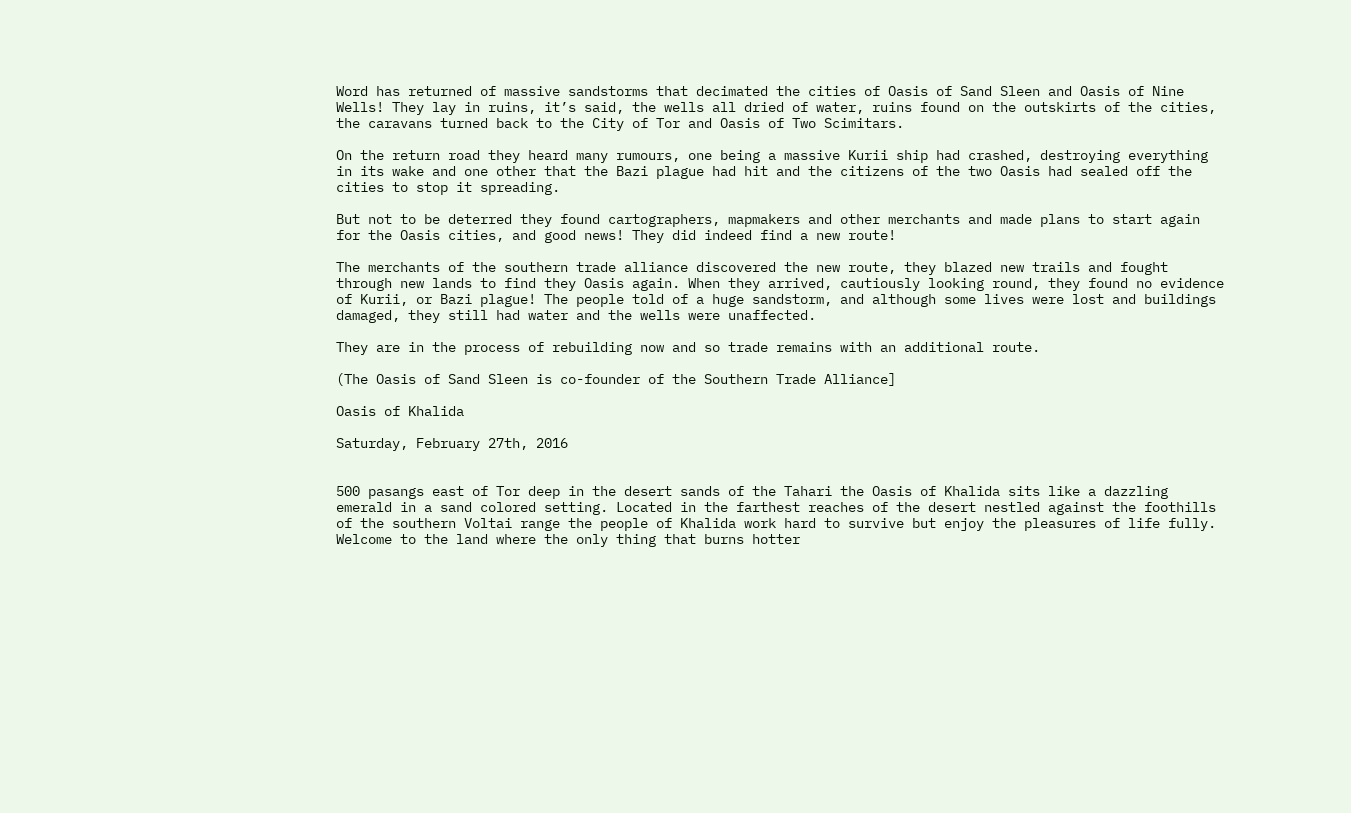Word has returned of massive sandstorms that decimated the cities of Oasis of Sand Sleen and Oasis of Nine Wells! They lay in ruins, it’s said, the wells all dried of water, ruins found on the outskirts of the cities, the caravans turned back to the City of Tor and Oasis of Two Scimitars.

On the return road they heard many rumours, one being a massive Kurii ship had crashed, destroying everything in its wake and one other that the Bazi plague had hit and the citizens of the two Oasis had sealed off the cities to stop it spreading.

But not to be deterred they found cartographers, mapmakers and other merchants and made plans to start again for the Oasis cities, and good news! They did indeed find a new route!

The merchants of the southern trade alliance discovered the new route, they blazed new trails and fought through new lands to find they Oasis again. When they arrived, cautiously looking round, they found no evidence of Kurii, or Bazi plague! The people told of a huge sandstorm, and although some lives were lost and buildings damaged, they still had water and the wells were unaffected.

They are in the process of rebuilding now and so trade remains with an additional route.

(The Oasis of Sand Sleen is co-founder of the Southern Trade Alliance]

Oasis of Khalida

Saturday, February 27th, 2016


500 pasangs east of Tor deep in the desert sands of the Tahari the Oasis of Khalida sits like a dazzling emerald in a sand colored setting. Located in the farthest reaches of the desert nestled against the foothills of the southern Voltai range the people of Khalida work hard to survive but enjoy the pleasures of life fully. Welcome to the land where the only thing that burns hotter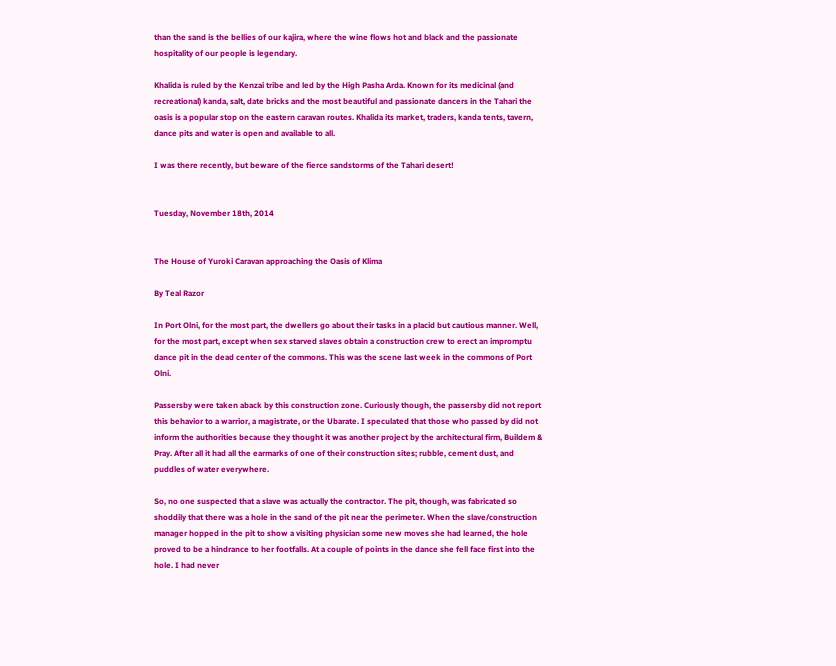than the sand is the bellies of our kajira, where the wine flows hot and black and the passionate hospitality of our people is legendary.

Khalida is ruled by the Kenzai tribe and led by the High Pasha Arda. Known for its medicinal (and recreational) kanda, salt, date bricks and the most beautiful and passionate dancers in the Tahari the oasis is a popular stop on the eastern caravan routes. Khalida its market, traders, kanda tents, tavern, dance pits and water is open and available to all.

I was there recently, but beware of the fierce sandstorms of the Tahari desert!


Tuesday, November 18th, 2014


The House of Yuroki Caravan approaching the Oasis of Klima

By Teal Razor

In Port Olni, for the most part, the dwellers go about their tasks in a placid but cautious manner. Well, for the most part, except when sex starved slaves obtain a construction crew to erect an impromptu dance pit in the dead center of the commons. This was the scene last week in the commons of Port Olni.

Passersby were taken aback by this construction zone. Curiously though, the passersby did not report this behavior to a warrior, a magistrate, or the Ubarate. I speculated that those who passed by did not inform the authorities because they thought it was another project by the architectural firm, Buildem & Pray. After all it had all the earmarks of one of their construction sites; rubble, cement dust, and puddles of water everywhere.

So, no one suspected that a slave was actually the contractor. The pit, though, was fabricated so shoddily that there was a hole in the sand of the pit near the perimeter. When the slave/construction manager hopped in the pit to show a visiting physician some new moves she had learned, the hole proved to be a hindrance to her footfalls. At a couple of points in the dance she fell face first into the hole. I had never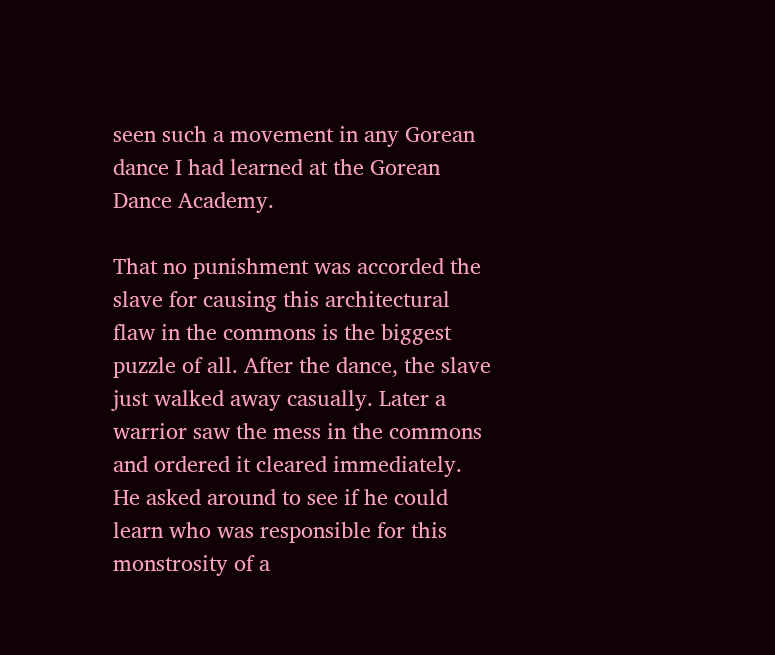seen such a movement in any Gorean dance I had learned at the Gorean Dance Academy.

That no punishment was accorded the slave for causing this architectural flaw in the commons is the biggest puzzle of all. After the dance, the slave just walked away casually. Later a warrior saw the mess in the commons and ordered it cleared immediately. He asked around to see if he could learn who was responsible for this monstrosity of a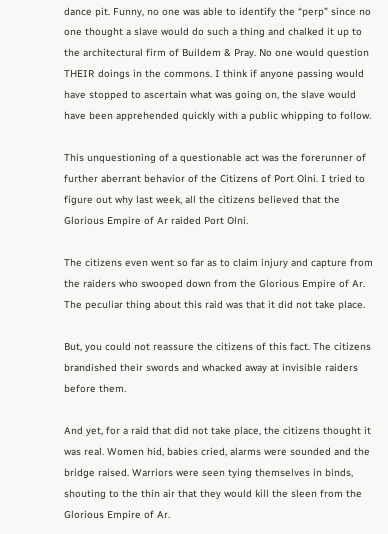dance pit. Funny, no one was able to identify the “perp” since no one thought a slave would do such a thing and chalked it up to the architectural firm of Buildem & Pray. No one would question THEIR doings in the commons. I think if anyone passing would have stopped to ascertain what was going on, the slave would have been apprehended quickly with a public whipping to follow.

This unquestioning of a questionable act was the forerunner of further aberrant behavior of the Citizens of Port Olni. I tried to figure out why last week, all the citizens believed that the Glorious Empire of Ar raided Port Olni.

The citizens even went so far as to claim injury and capture from the raiders who swooped down from the Glorious Empire of Ar. The peculiar thing about this raid was that it did not take place.

But, you could not reassure the citizens of this fact. The citizens brandished their swords and whacked away at invisible raiders before them.

And yet, for a raid that did not take place, the citizens thought it was real. Women hid, babies cried, alarms were sounded and the bridge raised. Warriors were seen tying themselves in binds, shouting to the thin air that they would kill the sleen from the Glorious Empire of Ar.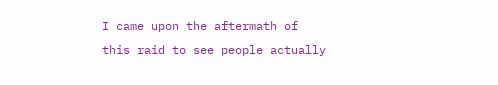I came upon the aftermath of this raid to see people actually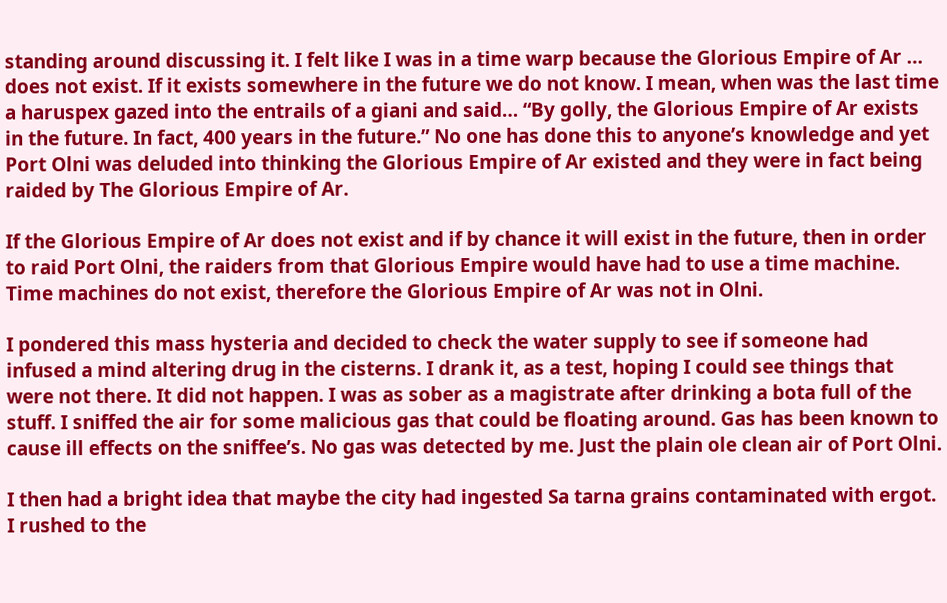standing around discussing it. I felt like I was in a time warp because the Glorious Empire of Ar … does not exist. If it exists somewhere in the future we do not know. I mean, when was the last time a haruspex gazed into the entrails of a giani and said… “By golly, the Glorious Empire of Ar exists in the future. In fact, 400 years in the future.” No one has done this to anyone’s knowledge and yet Port Olni was deluded into thinking the Glorious Empire of Ar existed and they were in fact being raided by The Glorious Empire of Ar.

If the Glorious Empire of Ar does not exist and if by chance it will exist in the future, then in order to raid Port Olni, the raiders from that Glorious Empire would have had to use a time machine. Time machines do not exist, therefore the Glorious Empire of Ar was not in Olni.

I pondered this mass hysteria and decided to check the water supply to see if someone had infused a mind altering drug in the cisterns. I drank it, as a test, hoping I could see things that were not there. It did not happen. I was as sober as a magistrate after drinking a bota full of the stuff. I sniffed the air for some malicious gas that could be floating around. Gas has been known to cause ill effects on the sniffee’s. No gas was detected by me. Just the plain ole clean air of Port Olni.

I then had a bright idea that maybe the city had ingested Sa tarna grains contaminated with ergot. I rushed to the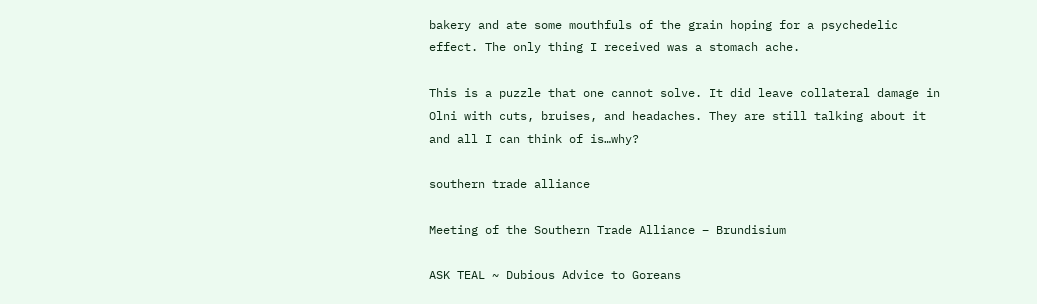bakery and ate some mouthfuls of the grain hoping for a psychedelic effect. The only thing I received was a stomach ache.

This is a puzzle that one cannot solve. It did leave collateral damage in Olni with cuts, bruises, and headaches. They are still talking about it and all I can think of is…why?

southern trade alliance

Meeting of the Southern Trade Alliance – Brundisium

ASK TEAL ~ Dubious Advice to Goreans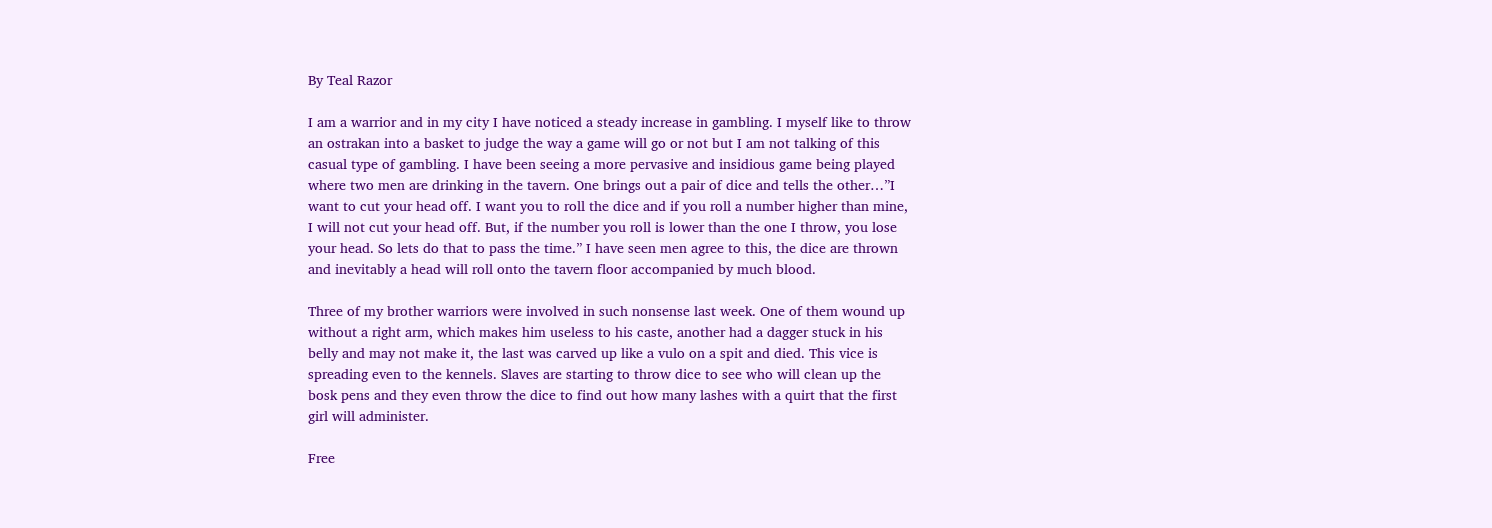By Teal Razor

I am a warrior and in my city I have noticed a steady increase in gambling. I myself like to throw an ostrakan into a basket to judge the way a game will go or not but I am not talking of this casual type of gambling. I have been seeing a more pervasive and insidious game being played where two men are drinking in the tavern. One brings out a pair of dice and tells the other…”I want to cut your head off. I want you to roll the dice and if you roll a number higher than mine, I will not cut your head off. But, if the number you roll is lower than the one I throw, you lose your head. So lets do that to pass the time.” I have seen men agree to this, the dice are thrown and inevitably a head will roll onto the tavern floor accompanied by much blood.

Three of my brother warriors were involved in such nonsense last week. One of them wound up without a right arm, which makes him useless to his caste, another had a dagger stuck in his belly and may not make it, the last was carved up like a vulo on a spit and died. This vice is spreading even to the kennels. Slaves are starting to throw dice to see who will clean up the bosk pens and they even throw the dice to find out how many lashes with a quirt that the first girl will administer.

Free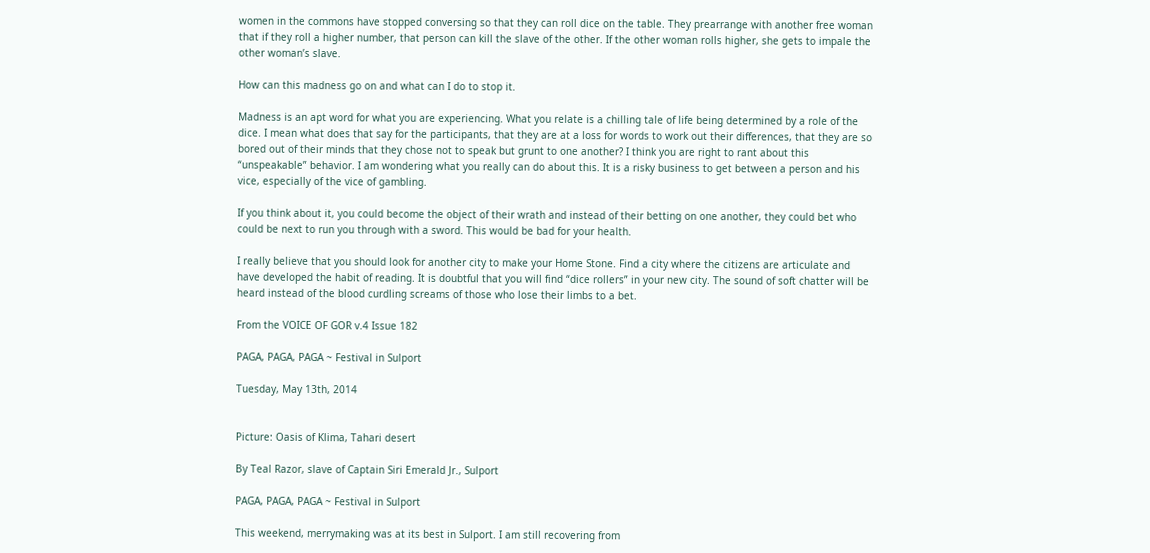women in the commons have stopped conversing so that they can roll dice on the table. They prearrange with another free woman that if they roll a higher number, that person can kill the slave of the other. If the other woman rolls higher, she gets to impale the other woman’s slave.

How can this madness go on and what can I do to stop it.

Madness is an apt word for what you are experiencing. What you relate is a chilling tale of life being determined by a role of the dice. I mean what does that say for the participants, that they are at a loss for words to work out their differences, that they are so bored out of their minds that they chose not to speak but grunt to one another? I think you are right to rant about this “unspeakable” behavior. I am wondering what you really can do about this. It is a risky business to get between a person and his vice, especially of the vice of gambling.

If you think about it, you could become the object of their wrath and instead of their betting on one another, they could bet who could be next to run you through with a sword. This would be bad for your health.

I really believe that you should look for another city to make your Home Stone. Find a city where the citizens are articulate and have developed the habit of reading. It is doubtful that you will find “dice rollers” in your new city. The sound of soft chatter will be heard instead of the blood curdling screams of those who lose their limbs to a bet.

From the VOICE OF GOR v.4 Issue 182

PAGA, PAGA, PAGA ~ Festival in Sulport

Tuesday, May 13th, 2014


Picture: Oasis of Klima, Tahari desert

By Teal Razor, slave of Captain Siri Emerald Jr., Sulport

PAGA, PAGA, PAGA ~ Festival in Sulport

This weekend, merrymaking was at its best in Sulport. I am still recovering from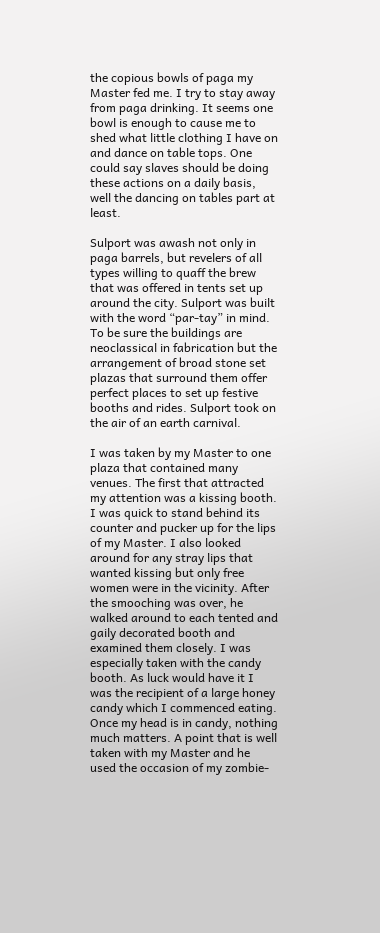the copious bowls of paga my Master fed me. I try to stay away from paga drinking. It seems one bowl is enough to cause me to shed what little clothing I have on and dance on table tops. One could say slaves should be doing these actions on a daily basis, well the dancing on tables part at least.

Sulport was awash not only in paga barrels, but revelers of all types willing to quaff the brew that was offered in tents set up around the city. Sulport was built with the word “par-tay” in mind. To be sure the buildings are neoclassical in fabrication but the arrangement of broad stone set plazas that surround them offer perfect places to set up festive booths and rides. Sulport took on the air of an earth carnival.

I was taken by my Master to one plaza that contained many venues. The first that attracted my attention was a kissing booth. I was quick to stand behind its counter and pucker up for the lips of my Master. I also looked around for any stray lips that wanted kissing but only free women were in the vicinity. After the smooching was over, he walked around to each tented and gaily decorated booth and examined them closely. I was especially taken with the candy booth. As luck would have it I was the recipient of a large honey candy which I commenced eating. Once my head is in candy, nothing much matters. A point that is well taken with my Master and he used the occasion of my zombie-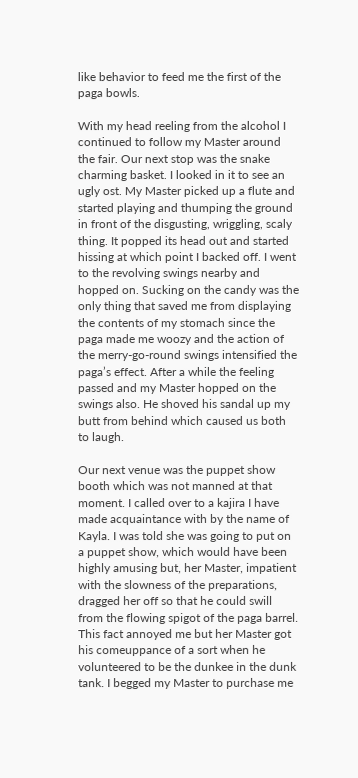like behavior to feed me the first of the paga bowls.

With my head reeling from the alcohol I continued to follow my Master around the fair. Our next stop was the snake charming basket. I looked in it to see an ugly ost. My Master picked up a flute and started playing and thumping the ground in front of the disgusting, wriggling, scaly thing. It popped its head out and started hissing at which point I backed off. I went to the revolving swings nearby and hopped on. Sucking on the candy was the only thing that saved me from displaying the contents of my stomach since the paga made me woozy and the action of the merry-go-round swings intensified the paga’s effect. After a while the feeling passed and my Master hopped on the swings also. He shoved his sandal up my butt from behind which caused us both to laugh.

Our next venue was the puppet show booth which was not manned at that moment. I called over to a kajira I have made acquaintance with by the name of Kayla. I was told she was going to put on a puppet show, which would have been highly amusing but, her Master, impatient with the slowness of the preparations, dragged her off so that he could swill from the flowing spigot of the paga barrel. This fact annoyed me but her Master got his comeuppance of a sort when he volunteered to be the dunkee in the dunk tank. I begged my Master to purchase me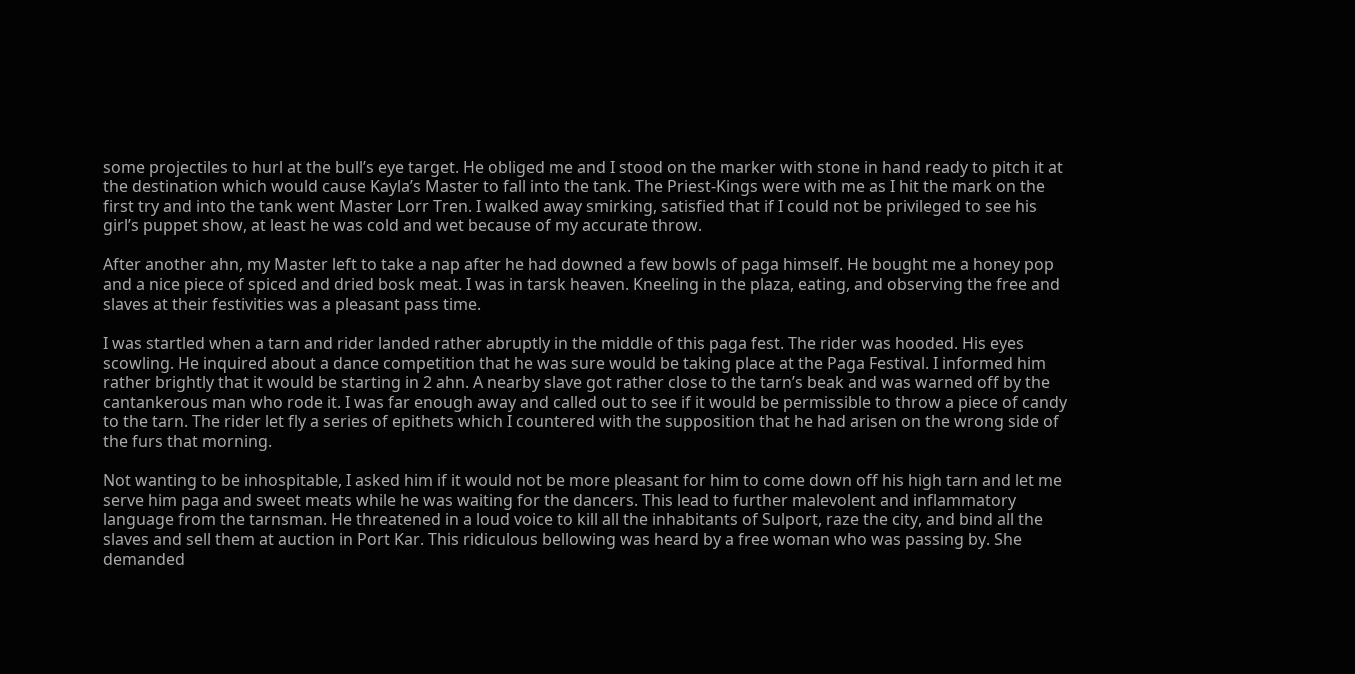some projectiles to hurl at the bull’s eye target. He obliged me and I stood on the marker with stone in hand ready to pitch it at the destination which would cause Kayla’s Master to fall into the tank. The Priest-Kings were with me as I hit the mark on the first try and into the tank went Master Lorr Tren. I walked away smirking, satisfied that if I could not be privileged to see his girl’s puppet show, at least he was cold and wet because of my accurate throw.

After another ahn, my Master left to take a nap after he had downed a few bowls of paga himself. He bought me a honey pop and a nice piece of spiced and dried bosk meat. I was in tarsk heaven. Kneeling in the plaza, eating, and observing the free and slaves at their festivities was a pleasant pass time.

I was startled when a tarn and rider landed rather abruptly in the middle of this paga fest. The rider was hooded. His eyes scowling. He inquired about a dance competition that he was sure would be taking place at the Paga Festival. I informed him rather brightly that it would be starting in 2 ahn. A nearby slave got rather close to the tarn’s beak and was warned off by the cantankerous man who rode it. I was far enough away and called out to see if it would be permissible to throw a piece of candy to the tarn. The rider let fly a series of epithets which I countered with the supposition that he had arisen on the wrong side of the furs that morning.

Not wanting to be inhospitable, I asked him if it would not be more pleasant for him to come down off his high tarn and let me serve him paga and sweet meats while he was waiting for the dancers. This lead to further malevolent and inflammatory language from the tarnsman. He threatened in a loud voice to kill all the inhabitants of Sulport, raze the city, and bind all the slaves and sell them at auction in Port Kar. This ridiculous bellowing was heard by a free woman who was passing by. She demanded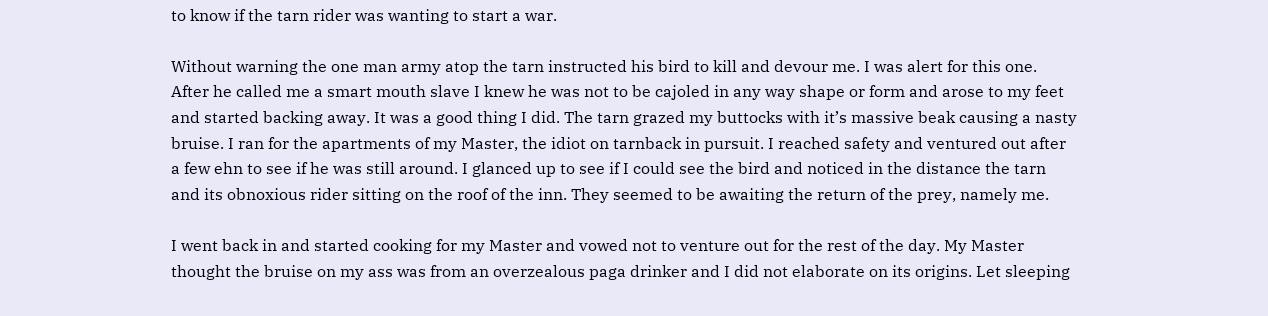to know if the tarn rider was wanting to start a war.

Without warning the one man army atop the tarn instructed his bird to kill and devour me. I was alert for this one. After he called me a smart mouth slave I knew he was not to be cajoled in any way shape or form and arose to my feet and started backing away. It was a good thing I did. The tarn grazed my buttocks with it’s massive beak causing a nasty bruise. I ran for the apartments of my Master, the idiot on tarnback in pursuit. I reached safety and ventured out after a few ehn to see if he was still around. I glanced up to see if I could see the bird and noticed in the distance the tarn and its obnoxious rider sitting on the roof of the inn. They seemed to be awaiting the return of the prey, namely me.

I went back in and started cooking for my Master and vowed not to venture out for the rest of the day. My Master thought the bruise on my ass was from an overzealous paga drinker and I did not elaborate on its origins. Let sleeping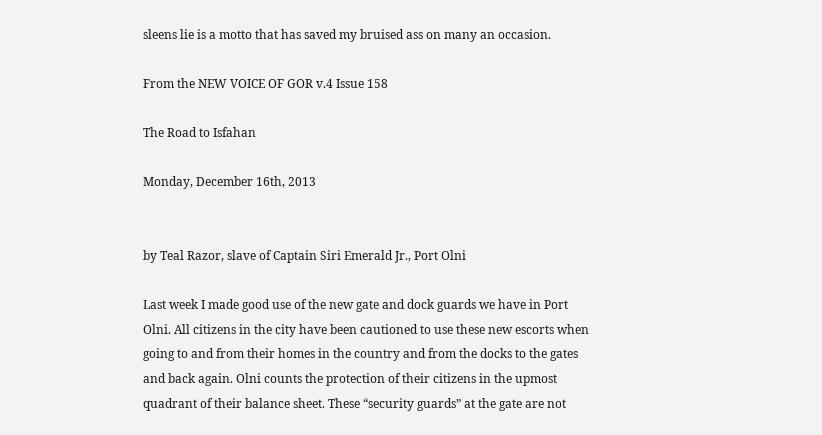sleens lie is a motto that has saved my bruised ass on many an occasion.

From the NEW VOICE OF GOR v.4 Issue 158

The Road to Isfahan

Monday, December 16th, 2013


by Teal Razor, slave of Captain Siri Emerald Jr., Port Olni

Last week I made good use of the new gate and dock guards we have in Port Olni. All citizens in the city have been cautioned to use these new escorts when going to and from their homes in the country and from the docks to the gates and back again. Olni counts the protection of their citizens in the upmost quadrant of their balance sheet. These “security guards” at the gate are not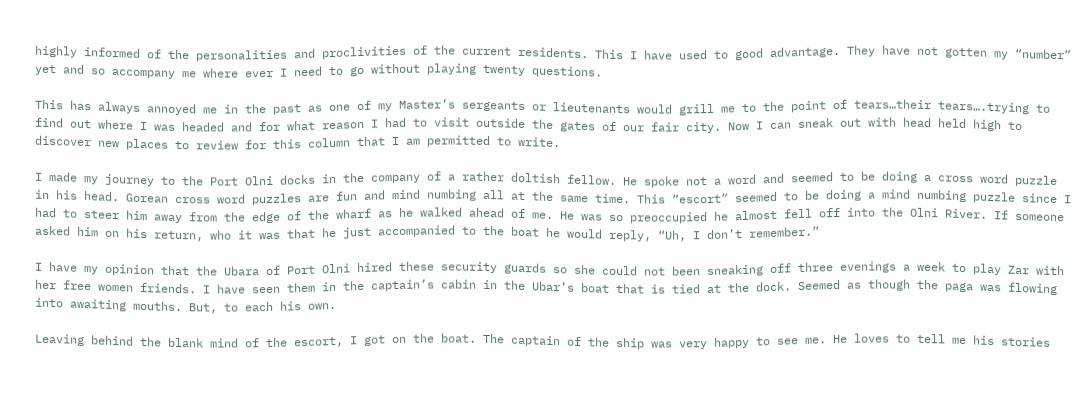highly informed of the personalities and proclivities of the current residents. This I have used to good advantage. They have not gotten my “number” yet and so accompany me where ever I need to go without playing twenty questions.

This has always annoyed me in the past as one of my Master’s sergeants or lieutenants would grill me to the point of tears…their tears….trying to find out where I was headed and for what reason I had to visit outside the gates of our fair city. Now I can sneak out with head held high to discover new places to review for this column that I am permitted to write.

I made my journey to the Port Olni docks in the company of a rather doltish fellow. He spoke not a word and seemed to be doing a cross word puzzle in his head. Gorean cross word puzzles are fun and mind numbing all at the same time. This “escort” seemed to be doing a mind numbing puzzle since I had to steer him away from the edge of the wharf as he walked ahead of me. He was so preoccupied he almost fell off into the Olni River. If someone asked him on his return, who it was that he just accompanied to the boat he would reply, “Uh, I don’t remember.”

I have my opinion that the Ubara of Port Olni hired these security guards so she could not been sneaking off three evenings a week to play Zar with her free women friends. I have seen them in the captain’s cabin in the Ubar’s boat that is tied at the dock. Seemed as though the paga was flowing into awaiting mouths. But, to each his own.

Leaving behind the blank mind of the escort, I got on the boat. The captain of the ship was very happy to see me. He loves to tell me his stories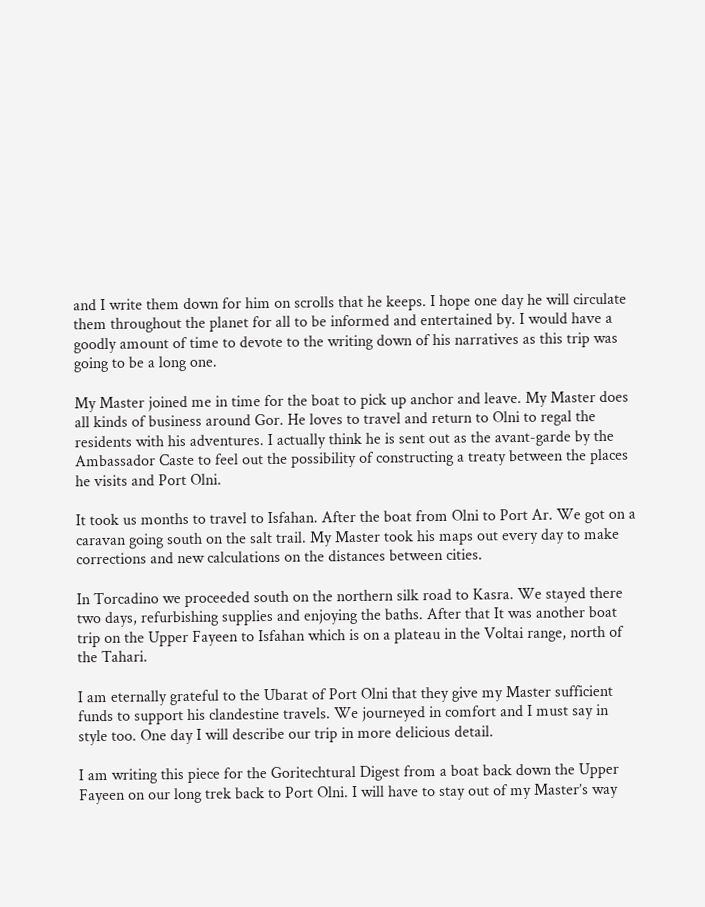and I write them down for him on scrolls that he keeps. I hope one day he will circulate them throughout the planet for all to be informed and entertained by. I would have a goodly amount of time to devote to the writing down of his narratives as this trip was going to be a long one.

My Master joined me in time for the boat to pick up anchor and leave. My Master does all kinds of business around Gor. He loves to travel and return to Olni to regal the residents with his adventures. I actually think he is sent out as the avant-garde by the Ambassador Caste to feel out the possibility of constructing a treaty between the places he visits and Port Olni.

It took us months to travel to Isfahan. After the boat from Olni to Port Ar. We got on a caravan going south on the salt trail. My Master took his maps out every day to make corrections and new calculations on the distances between cities.

In Torcadino we proceeded south on the northern silk road to Kasra. We stayed there two days, refurbishing supplies and enjoying the baths. After that It was another boat trip on the Upper Fayeen to Isfahan which is on a plateau in the Voltai range, north of the Tahari.

I am eternally grateful to the Ubarat of Port Olni that they give my Master sufficient funds to support his clandestine travels. We journeyed in comfort and I must say in style too. One day I will describe our trip in more delicious detail.

I am writing this piece for the Goritechtural Digest from a boat back down the Upper Fayeen on our long trek back to Port Olni. I will have to stay out of my Master’s way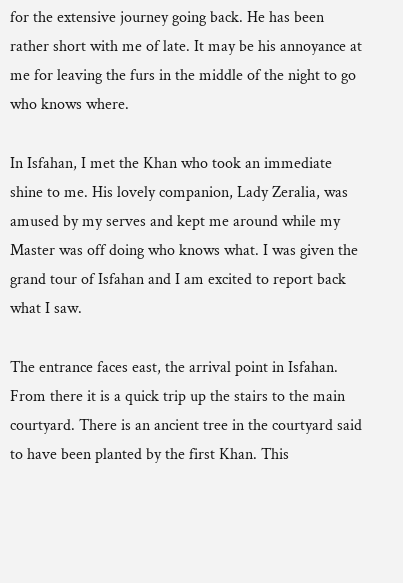for the extensive journey going back. He has been rather short with me of late. It may be his annoyance at me for leaving the furs in the middle of the night to go who knows where.

In Isfahan, I met the Khan who took an immediate shine to me. His lovely companion, Lady Zeralia, was amused by my serves and kept me around while my Master was off doing who knows what. I was given the grand tour of Isfahan and I am excited to report back what I saw.

The entrance faces east, the arrival point in Isfahan. From there it is a quick trip up the stairs to the main courtyard. There is an ancient tree in the courtyard said to have been planted by the first Khan. This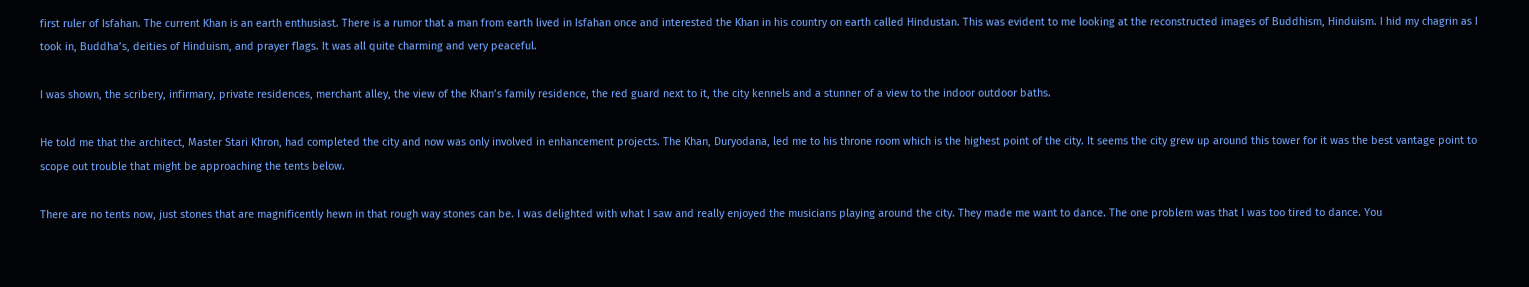first ruler of Isfahan. The current Khan is an earth enthusiast. There is a rumor that a man from earth lived in Isfahan once and interested the Khan in his country on earth called Hindustan. This was evident to me looking at the reconstructed images of Buddhism, Hinduism. I hid my chagrin as I took in, Buddha’s, deities of Hinduism, and prayer flags. It was all quite charming and very peaceful.

I was shown, the scribery, infirmary, private residences, merchant alley, the view of the Khan’s family residence, the red guard next to it, the city kennels and a stunner of a view to the indoor outdoor baths.

He told me that the architect, Master Stari Khron, had completed the city and now was only involved in enhancement projects. The Khan, Duryodana, led me to his throne room which is the highest point of the city. It seems the city grew up around this tower for it was the best vantage point to scope out trouble that might be approaching the tents below.

There are no tents now, just stones that are magnificently hewn in that rough way stones can be. I was delighted with what I saw and really enjoyed the musicians playing around the city. They made me want to dance. The one problem was that I was too tired to dance. You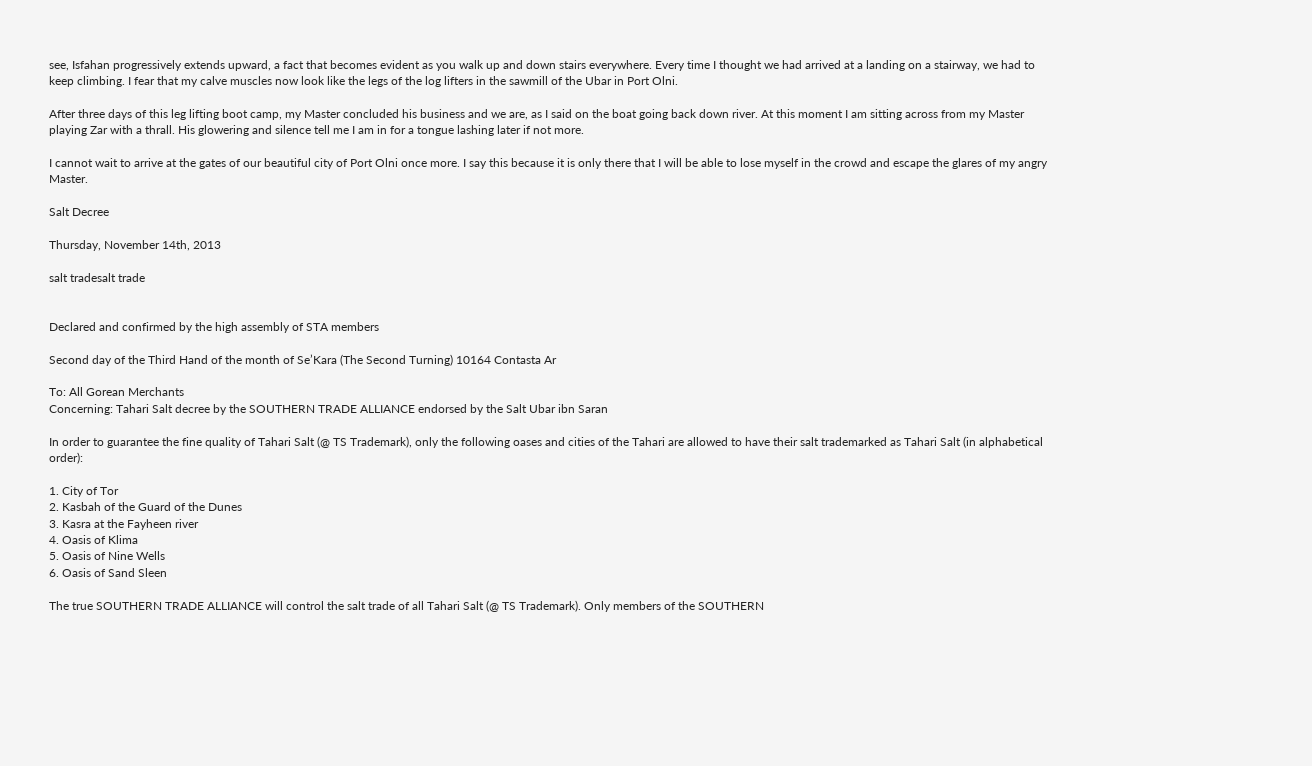see, Isfahan progressively extends upward, a fact that becomes evident as you walk up and down stairs everywhere. Every time I thought we had arrived at a landing on a stairway, we had to keep climbing. I fear that my calve muscles now look like the legs of the log lifters in the sawmill of the Ubar in Port Olni.

After three days of this leg lifting boot camp, my Master concluded his business and we are, as I said on the boat going back down river. At this moment I am sitting across from my Master playing Zar with a thrall. His glowering and silence tell me I am in for a tongue lashing later if not more.

I cannot wait to arrive at the gates of our beautiful city of Port Olni once more. I say this because it is only there that I will be able to lose myself in the crowd and escape the glares of my angry Master.

Salt Decree

Thursday, November 14th, 2013

salt tradesalt trade


Declared and confirmed by the high assembly of STA members

Second day of the Third Hand of the month of Se’Kara (The Second Turning) 10164 Contasta Ar

To: All Gorean Merchants
Concerning: Tahari Salt decree by the SOUTHERN TRADE ALLIANCE endorsed by the Salt Ubar ibn Saran

In order to guarantee the fine quality of Tahari Salt (@ TS Trademark), only the following oases and cities of the Tahari are allowed to have their salt trademarked as Tahari Salt (in alphabetical order):

1. City of Tor
2. Kasbah of the Guard of the Dunes
3. Kasra at the Fayheen river
4. Oasis of Klima
5. Oasis of Nine Wells
6. Oasis of Sand Sleen

The true SOUTHERN TRADE ALLIANCE will control the salt trade of all Tahari Salt (@ TS Trademark). Only members of the SOUTHERN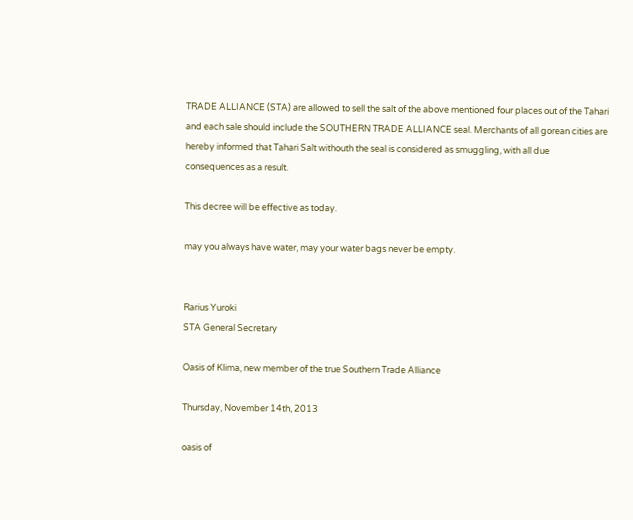TRADE ALLIANCE (STA) are allowed to sell the salt of the above mentioned four places out of the Tahari and each sale should include the SOUTHERN TRADE ALLIANCE seal. Merchants of all gorean cities are hereby informed that Tahari Salt withouth the seal is considered as smuggling, with all due consequences as a result.

This decree will be effective as today.

may you always have water, may your water bags never be empty.


Rarius Yuroki
STA General Secretary

Oasis of Klima, new member of the true Southern Trade Alliance

Thursday, November 14th, 2013

oasis of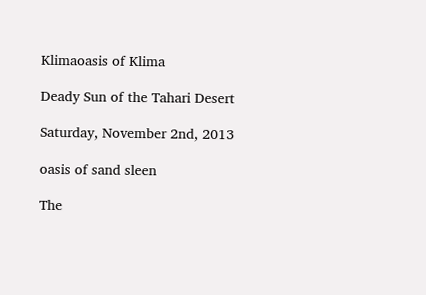Klimaoasis of Klima

Deady Sun of the Tahari Desert

Saturday, November 2nd, 2013

oasis of sand sleen

The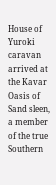House of Yuroki caravan arrived at the Kavar Oasis of Sand sleen, a member of the true Southern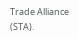Trade Alliance (STA).